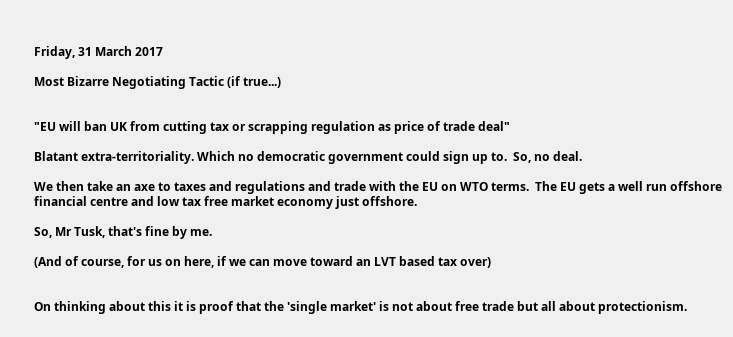Friday, 31 March 2017

Most Bizarre Negotiating Tactic (if true...)


"EU will ban UK from cutting tax or scrapping regulation as price of trade deal"

Blatant extra-territoriality. Which no democratic government could sign up to.  So, no deal.

We then take an axe to taxes and regulations and trade with the EU on WTO terms.  The EU gets a well run offshore financial centre and low tax free market economy just offshore.

So, Mr Tusk, that's fine by me.

(And of course, for us on here, if we can move toward an LVT based tax over)


On thinking about this it is proof that the 'single market' is not about free trade but all about protectionism.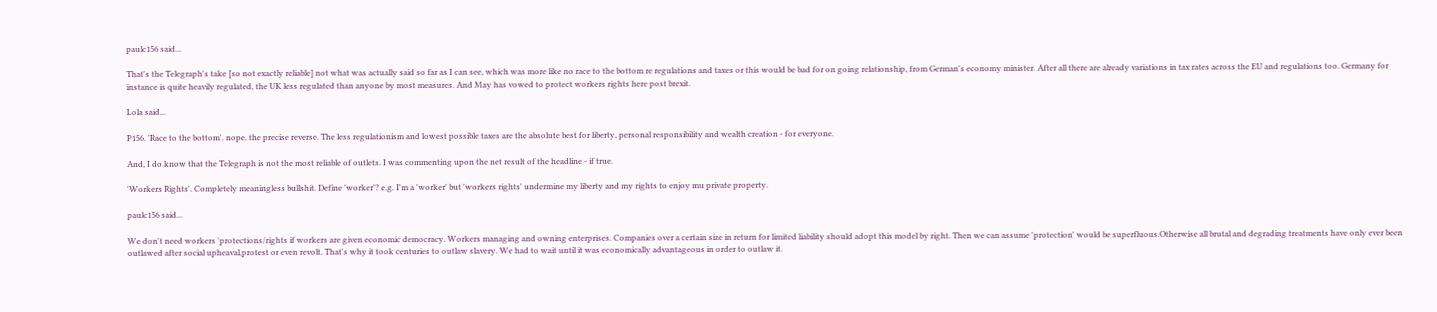paulc156 said...

That's the Telegraph's take [so not exactly reliable] not what was actually said so far as I can see, which was more like no race to the bottom re regulations and taxes or this would be bad for on going relationship, from German's economy minister. After all there are already variations in tax rates across the EU and regulations too. Germany for instance is quite heavily regulated, the UK less regulated than anyone by most measures. And May has vowed to protect workers rights here post brexit.

Lola said...

P156. 'Race to the bottom'. nope. the precise reverse. The less regulationism and lowest possible taxes are the absolute best for liberty, personal responsibility and wealth creation - for everyone.

And, I do know that the Telegraph is not the most reliable of outlets. I was commenting upon the net result of the headline - if true.

'Workers Rights'. Completely meaningless bullshit. Define 'worker'? e.g. I'm a 'worker' but 'workers rights' undermine my liberty and my rights to enjoy mu private property.

paulc156 said...

We don't need workers 'protections/rights if workers are given economic democracy. Workers managing and owning enterprises. Companies over a certain size in return for limited liability should adopt this model by right. Then we can assume 'protection' would be superfluous.Otherwise all brutal and degrading treatments have only ever been outlawed after social upheaval,protest or even revolt. That's why it took centuries to outlaw slavery. We had to wait until it was economically advantageous in order to outlaw it.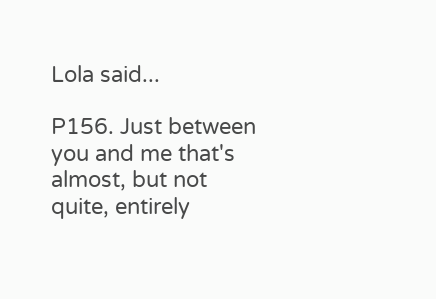Lola said...

P156. Just between you and me that's almost, but not quite, entirely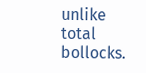unlike total bollocks.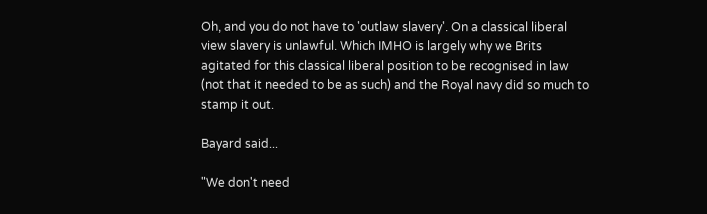Oh, and you do not have to 'outlaw slavery'. On a classical liberal view slavery is unlawful. Which IMHO is largely why we Brits agitated for this classical liberal position to be recognised in law (not that it needed to be as such) and the Royal navy did so much to stamp it out.

Bayard said...

"We don't need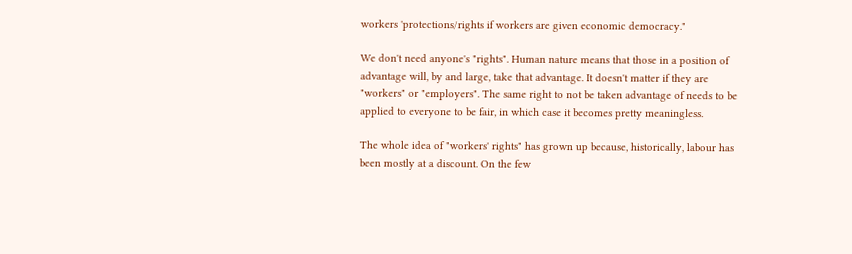workers 'protections/rights if workers are given economic democracy."

We don't need anyone's "rights". Human nature means that those in a position of advantage will, by and large, take that advantage. It doesn't matter if they are "workers" or "employers". The same right to not be taken advantage of needs to be applied to everyone to be fair, in which case it becomes pretty meaningless.

The whole idea of "workers' rights" has grown up because, historically, labour has been mostly at a discount. On the few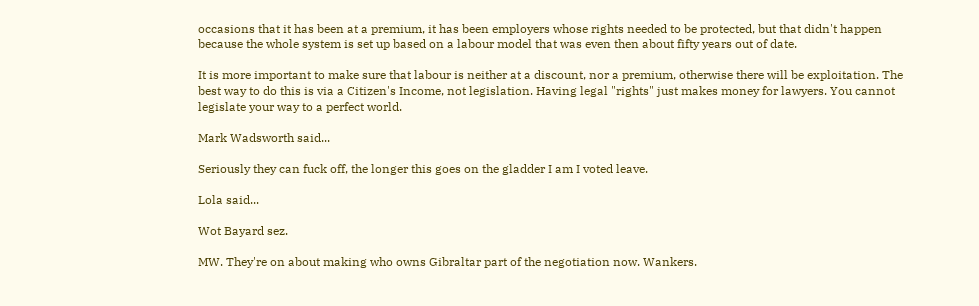occasions that it has been at a premium, it has been employers whose rights needed to be protected, but that didn't happen because the whole system is set up based on a labour model that was even then about fifty years out of date.

It is more important to make sure that labour is neither at a discount, nor a premium, otherwise there will be exploitation. The best way to do this is via a Citizen's Income, not legislation. Having legal "rights" just makes money for lawyers. You cannot legislate your way to a perfect world.

Mark Wadsworth said...

Seriously they can fuck off, the longer this goes on the gladder I am I voted leave.

Lola said...

Wot Bayard sez.

MW. They're on about making who owns Gibraltar part of the negotiation now. Wankers.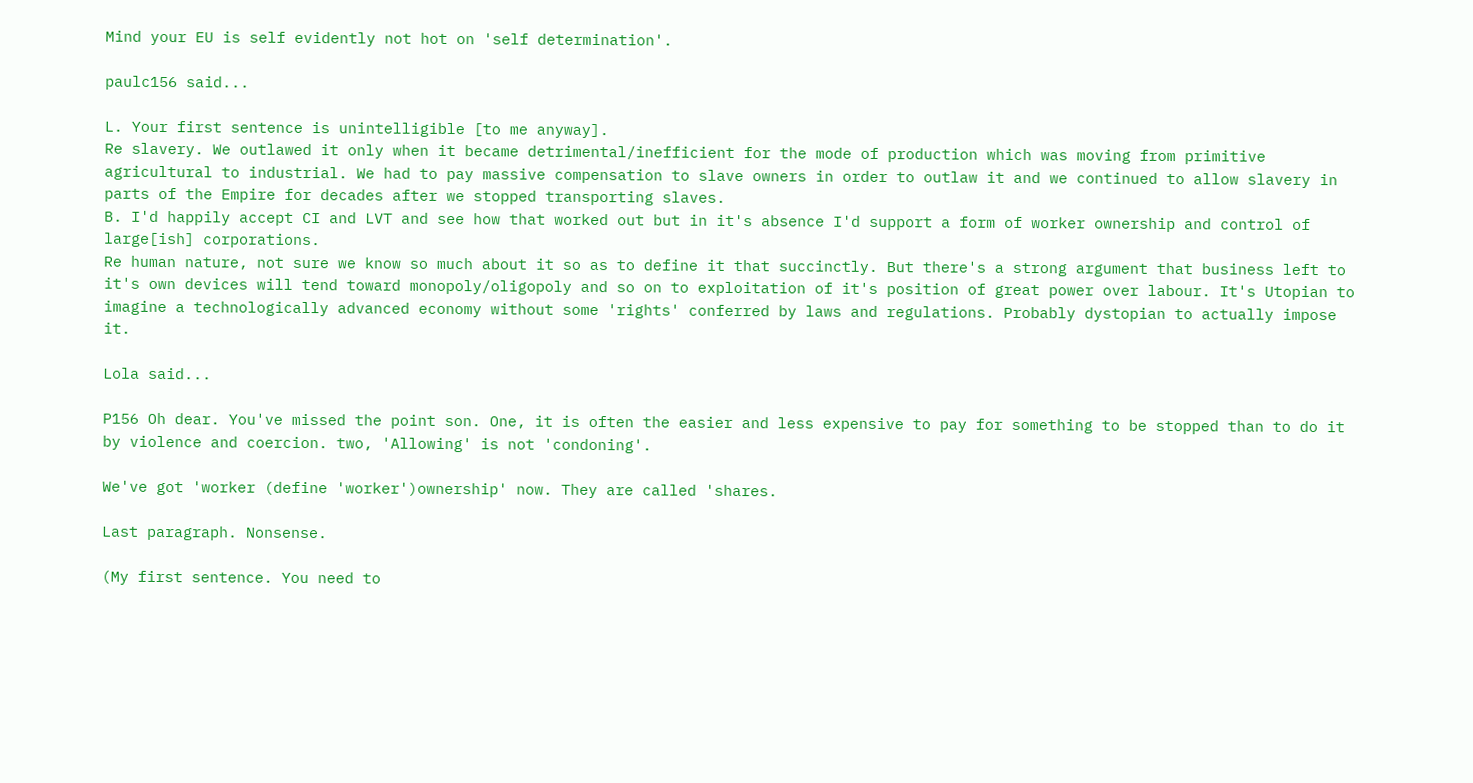Mind your EU is self evidently not hot on 'self determination'.

paulc156 said...

L. Your first sentence is unintelligible [to me anyway].
Re slavery. We outlawed it only when it became detrimental/inefficient for the mode of production which was moving from primitive agricultural to industrial. We had to pay massive compensation to slave owners in order to outlaw it and we continued to allow slavery in parts of the Empire for decades after we stopped transporting slaves.
B. I'd happily accept CI and LVT and see how that worked out but in it's absence I'd support a form of worker ownership and control of large[ish] corporations.
Re human nature, not sure we know so much about it so as to define it that succinctly. But there's a strong argument that business left to it's own devices will tend toward monopoly/oligopoly and so on to exploitation of it's position of great power over labour. It's Utopian to imagine a technologically advanced economy without some 'rights' conferred by laws and regulations. Probably dystopian to actually impose it.

Lola said...

P156 Oh dear. You've missed the point son. One, it is often the easier and less expensive to pay for something to be stopped than to do it by violence and coercion. two, 'Allowing' is not 'condoning'.

We've got 'worker (define 'worker')ownership' now. They are called 'shares.

Last paragraph. Nonsense.

(My first sentence. You need to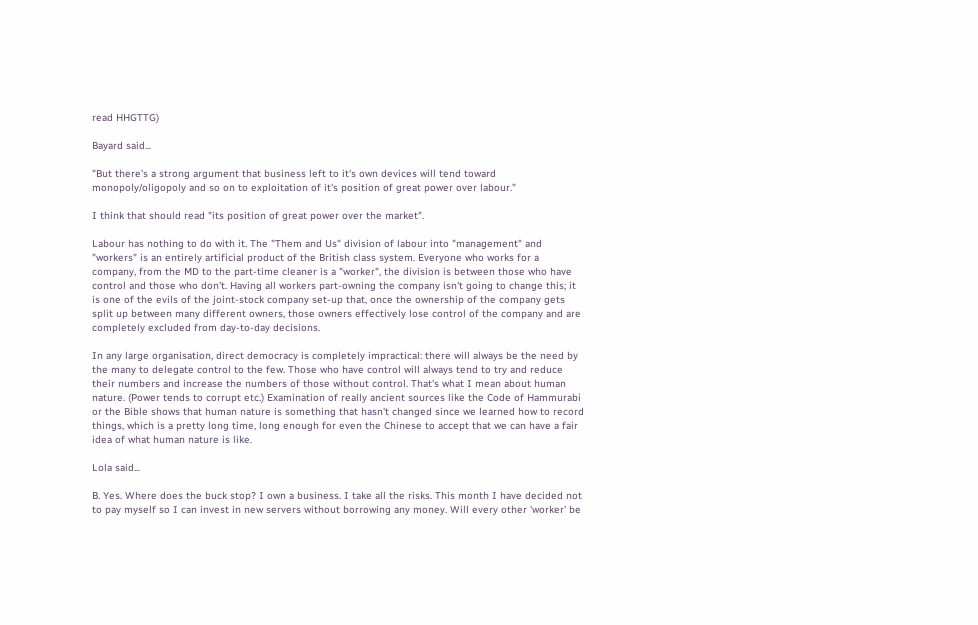read HHGTTG)

Bayard said...

"But there's a strong argument that business left to it's own devices will tend toward monopoly/oligopoly and so on to exploitation of it's position of great power over labour."

I think that should read "its position of great power over the market".

Labour has nothing to do with it. The "Them and Us" division of labour into "management" and "workers" is an entirely artificial product of the British class system. Everyone who works for a company, from the MD to the part-time cleaner is a "worker", the division is between those who have control and those who don't. Having all workers part-owning the company isn't going to change this; it is one of the evils of the joint-stock company set-up that, once the ownership of the company gets split up between many different owners, those owners effectively lose control of the company and are completely excluded from day-to-day decisions.

In any large organisation, direct democracy is completely impractical: there will always be the need by the many to delegate control to the few. Those who have control will always tend to try and reduce their numbers and increase the numbers of those without control. That's what I mean about human nature. (Power tends to corrupt etc.) Examination of really ancient sources like the Code of Hammurabi or the Bible shows that human nature is something that hasn't changed since we learned how to record things, which is a pretty long time, long enough for even the Chinese to accept that we can have a fair idea of what human nature is like.

Lola said...

B. Yes. Where does the buck stop? I own a business. I take all the risks. This month I have decided not to pay myself so I can invest in new servers without borrowing any money. Will every other 'worker' be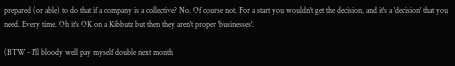prepared (or able) to do that if a company is a collective? No. Of course not. For a start you wouldn't get the decision, and it's a 'decision' that you need. Every time. Oh it's OK on a Kibbutz but then they aren't proper 'businesses'.

(BTW - I'll bloody well pay myself double next month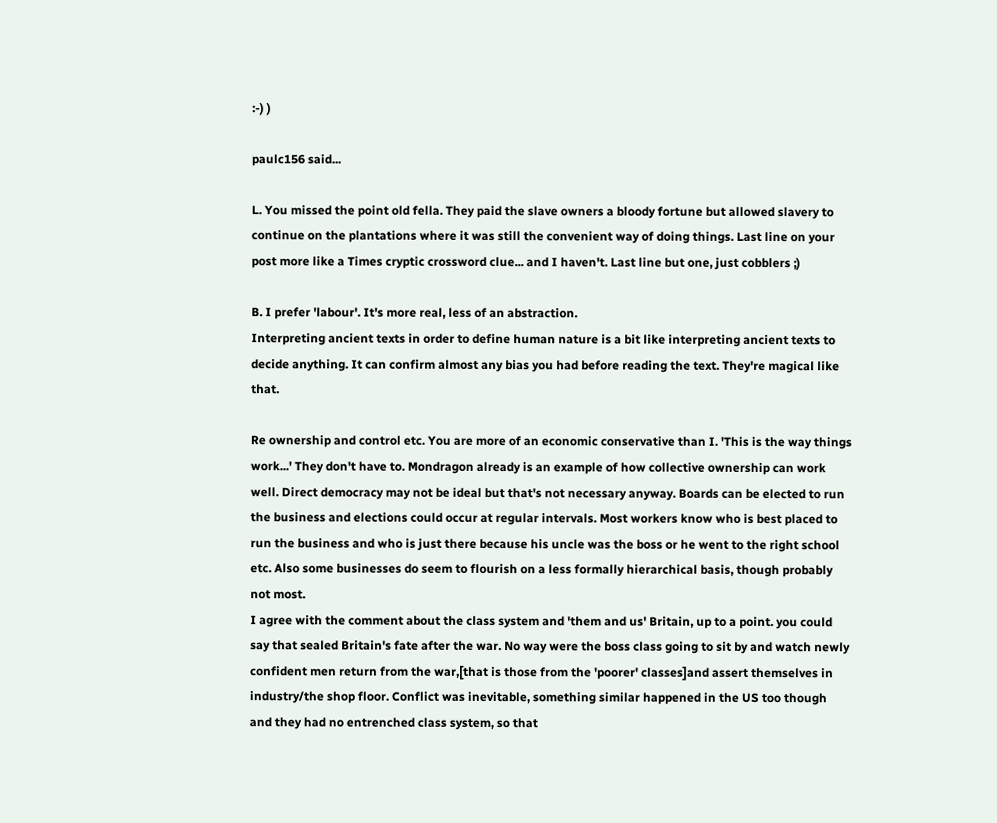:-) )

paulc156 said...

L. You missed the point old fella. They paid the slave owners a bloody fortune but allowed slavery to continue on the plantations where it was still the convenient way of doing things. Last line on your post more like a Times cryptic crossword clue... and I haven't. Last line but one, just cobblers ;)

B. I prefer 'labour'. It's more real, less of an abstraction.
Interpreting ancient texts in order to define human nature is a bit like interpreting ancient texts to decide anything. It can confirm almost any bias you had before reading the text. They're magical like that.

Re ownership and control etc. You are more of an economic conservative than I. 'This is the way things work...' They don't have to. Mondragon already is an example of how collective ownership can work well. Direct democracy may not be ideal but that's not necessary anyway. Boards can be elected to run the business and elections could occur at regular intervals. Most workers know who is best placed to run the business and who is just there because his uncle was the boss or he went to the right school etc. Also some businesses do seem to flourish on a less formally hierarchical basis, though probably not most.
I agree with the comment about the class system and 'them and us' Britain, up to a point. you could say that sealed Britain's fate after the war. No way were the boss class going to sit by and watch newly confident men return from the war,[that is those from the 'poorer' classes]and assert themselves in industry/the shop floor. Conflict was inevitable, something similar happened in the US too though and they had no entrenched class system, so that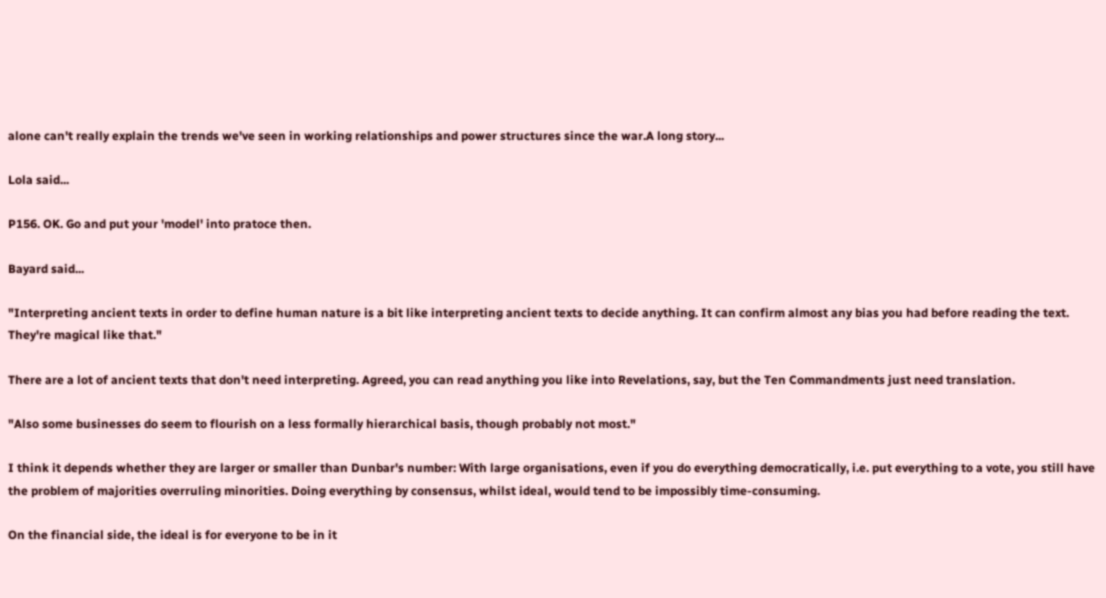alone can't really explain the trends we've seen in working relationships and power structures since the war.A long story...

Lola said...

P156. OK. Go and put your 'model' into pratoce then.

Bayard said...

"Interpreting ancient texts in order to define human nature is a bit like interpreting ancient texts to decide anything. It can confirm almost any bias you had before reading the text. They're magical like that."

There are a lot of ancient texts that don't need interpreting. Agreed, you can read anything you like into Revelations, say, but the Ten Commandments just need translation.

"Also some businesses do seem to flourish on a less formally hierarchical basis, though probably not most."

I think it depends whether they are larger or smaller than Dunbar's number: With large organisations, even if you do everything democratically, i.e. put everything to a vote, you still have the problem of majorities overruling minorities. Doing everything by consensus, whilst ideal, would tend to be impossibly time-consuming.

On the financial side, the ideal is for everyone to be in it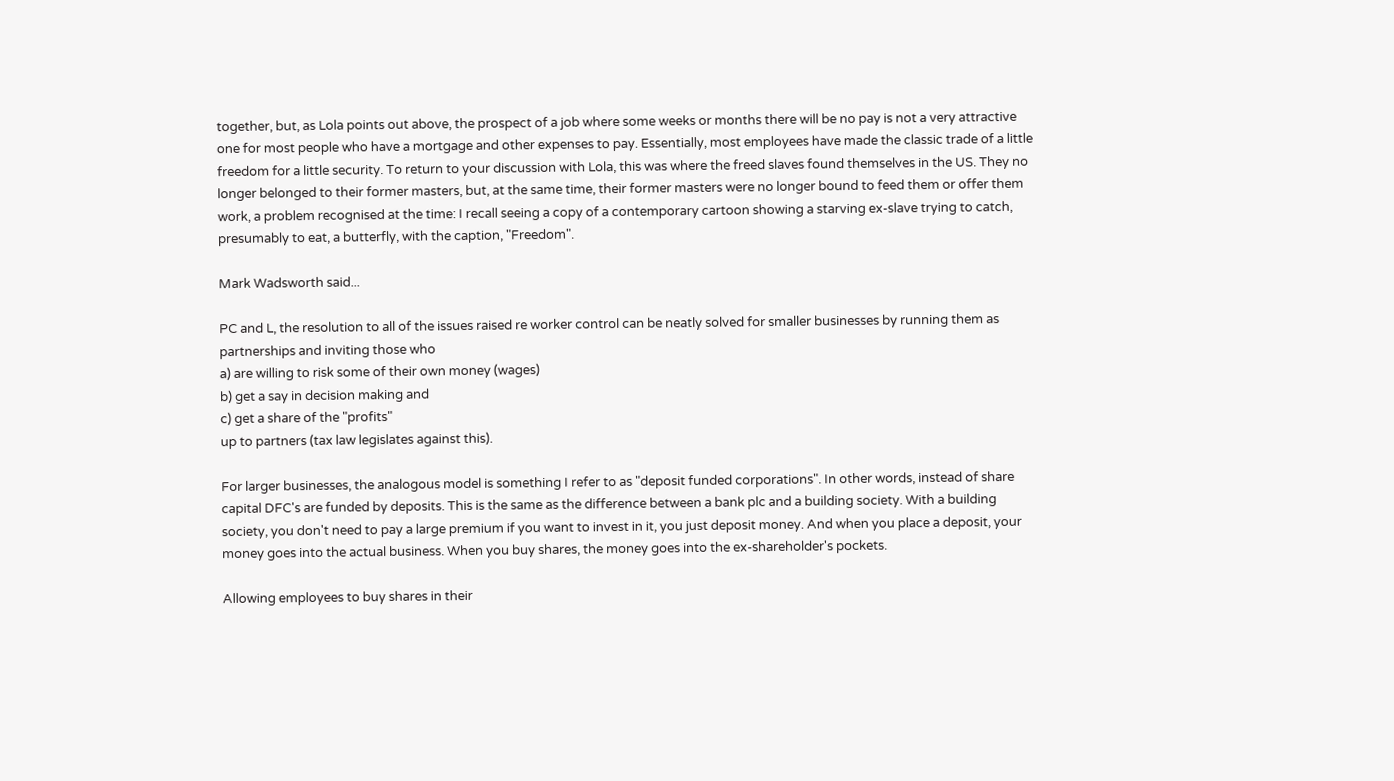together, but, as Lola points out above, the prospect of a job where some weeks or months there will be no pay is not a very attractive one for most people who have a mortgage and other expenses to pay. Essentially, most employees have made the classic trade of a little freedom for a little security. To return to your discussion with Lola, this was where the freed slaves found themselves in the US. They no longer belonged to their former masters, but, at the same time, their former masters were no longer bound to feed them or offer them work, a problem recognised at the time: I recall seeing a copy of a contemporary cartoon showing a starving ex-slave trying to catch, presumably to eat, a butterfly, with the caption, "Freedom".

Mark Wadsworth said...

PC and L, the resolution to all of the issues raised re worker control can be neatly solved for smaller businesses by running them as partnerships and inviting those who
a) are willing to risk some of their own money (wages)
b) get a say in decision making and
c) get a share of the "profits"
up to partners (tax law legislates against this).

For larger businesses, the analogous model is something I refer to as "deposit funded corporations". In other words, instead of share capital DFC's are funded by deposits. This is the same as the difference between a bank plc and a building society. With a building society, you don't need to pay a large premium if you want to invest in it, you just deposit money. And when you place a deposit, your money goes into the actual business. When you buy shares, the money goes into the ex-shareholder's pockets.

Allowing employees to buy shares in their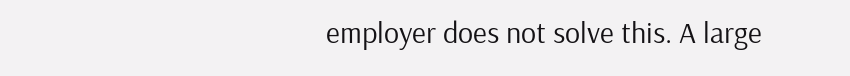employer does not solve this. A large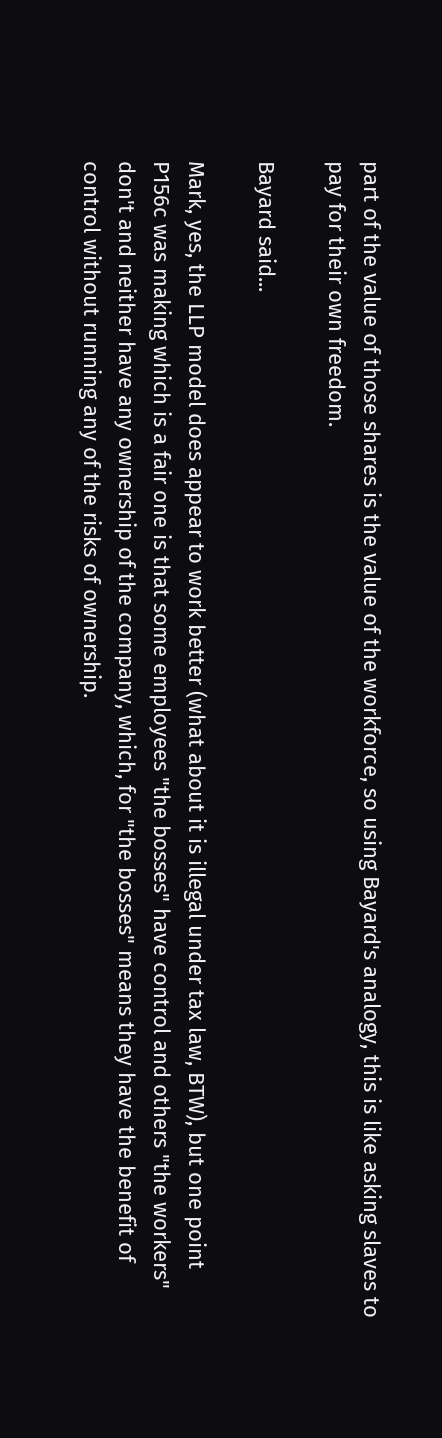part of the value of those shares is the value of the workforce, so using Bayard's analogy, this is like asking slaves to pay for their own freedom.

Bayard said...

Mark, yes, the LLP model does appear to work better (what about it is illegal under tax law, BTW), but one point P156c was making which is a fair one is that some employees "the bosses" have control and others "the workers" don't and neither have any ownership of the company, which, for "the bosses" means they have the benefit of control without running any of the risks of ownership.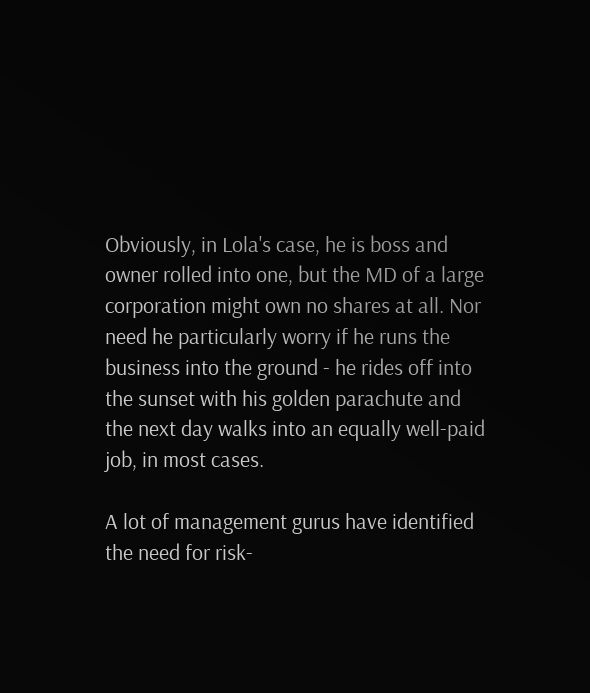Obviously, in Lola's case, he is boss and owner rolled into one, but the MD of a large corporation might own no shares at all. Nor need he particularly worry if he runs the business into the ground - he rides off into the sunset with his golden parachute and the next day walks into an equally well-paid job, in most cases.

A lot of management gurus have identified the need for risk-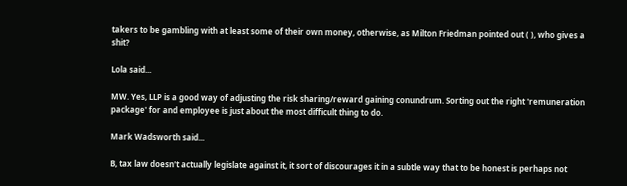takers to be gambling with at least some of their own money, otherwise, as Milton Friedman pointed out ( ), who gives a shit?

Lola said...

MW. Yes, LLP is a good way of adjusting the risk sharing/reward gaining conundrum. Sorting out the right 'remuneration package' for and employee is just about the most difficult thing to do.

Mark Wadsworth said...

B, tax law doesn't actually legislate against it, it sort of discourages it in a subtle way that to be honest is perhaps not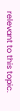relevant to this topic.